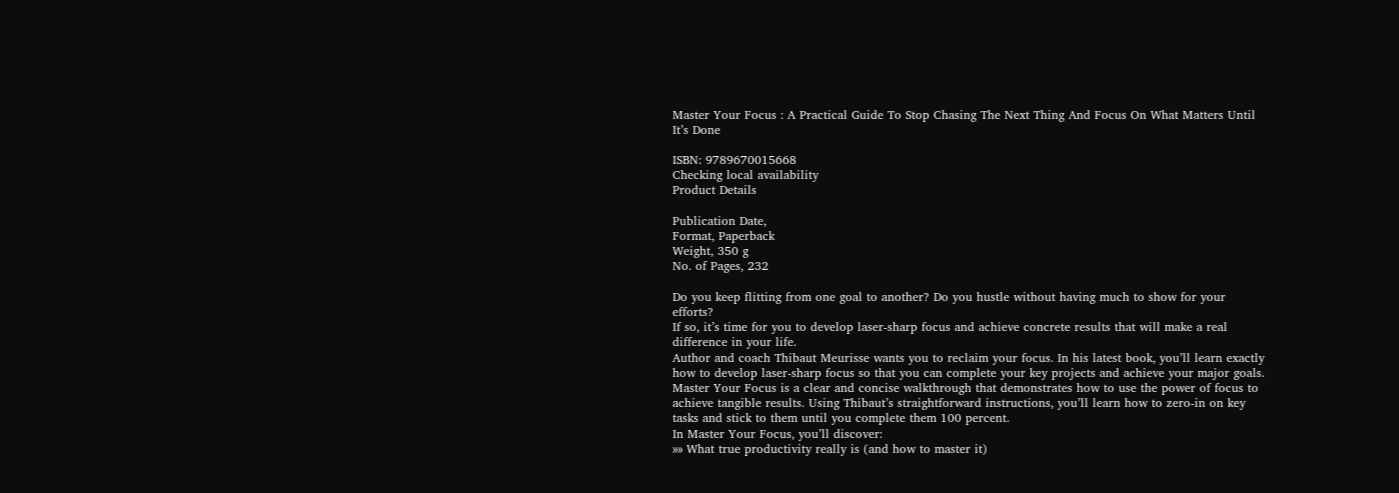Master Your Focus : A Practical Guide To Stop Chasing The Next Thing And Focus On What Matters Until It’s Done

ISBN: 9789670015668
Checking local availability
Product Details

Publication Date,
Format, Paperback
Weight, 350 g
No. of Pages, 232

Do you keep flitting from one goal to another? Do you hustle without having much to show for your efforts?
If so, it’s time for you to develop laser-sharp focus and achieve concrete results that will make a real difference in your life.
Author and coach Thibaut Meurisse wants you to reclaim your focus. In his latest book, you’ll learn exactly how to develop laser-sharp focus so that you can complete your key projects and achieve your major goals.
Master Your Focus is a clear and concise walkthrough that demonstrates how to use the power of focus to achieve tangible results. Using Thibaut’s straightforward instructions, you’ll learn how to zero-in on key tasks and stick to them until you complete them 100 percent.
In Master Your Focus, you’ll discover:
»» What true productivity really is (and how to master it)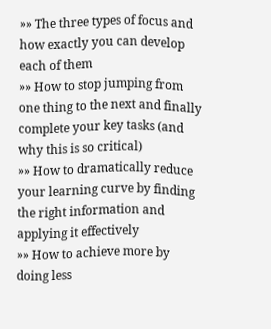»» The three types of focus and how exactly you can develop each of them
»» How to stop jumping from one thing to the next and finally complete your key tasks (and why this is so critical)
»» How to dramatically reduce your learning curve by finding the right information and applying it effectively
»» How to achieve more by doing less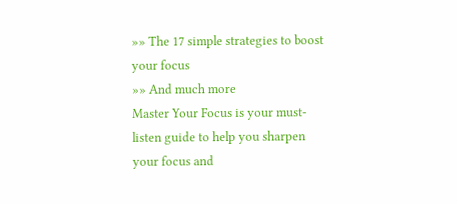»» The 17 simple strategies to boost your focus
»» And much more
Master Your Focus is your must-listen guide to help you sharpen your focus and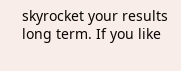skyrocket your results long term. If you like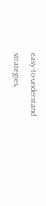easy-to-understand strategies,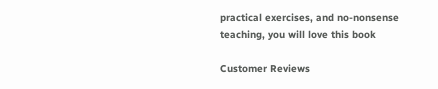practical exercises, and no-nonsense teaching, you will love this book

Customer Reviews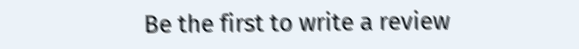Be the first to write a review